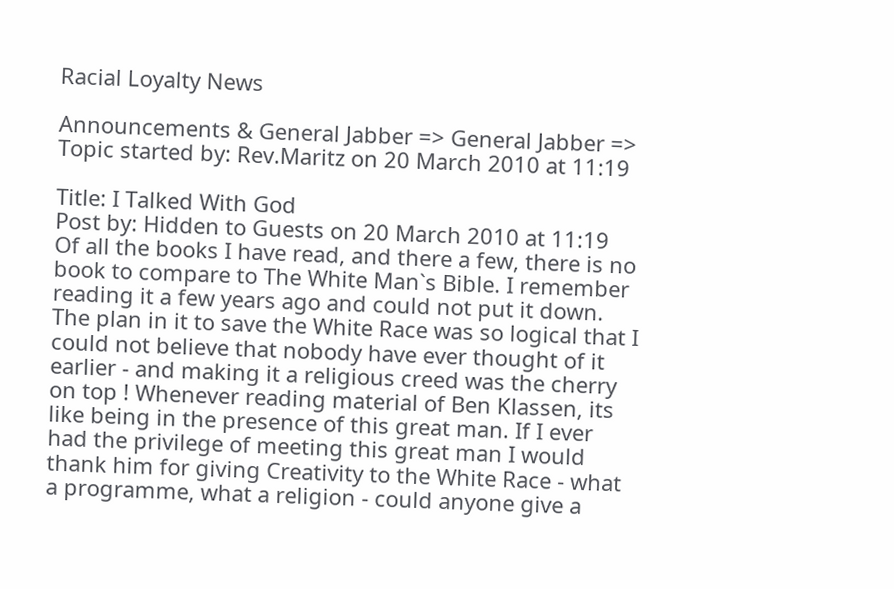Racial Loyalty News

Announcements & General Jabber => General Jabber => Topic started by: Rev.Maritz on 20 March 2010 at 11:19

Title: I Talked With God
Post by: Hidden to Guests on 20 March 2010 at 11:19
Of all the books I have read, and there a few, there is no book to compare to The White Man`s Bible. I remember reading it a few years ago and could not put it down. The plan in it to save the White Race was so logical that I could not believe that nobody have ever thought of it earlier - and making it a religious creed was the cherry on top ! Whenever reading material of Ben Klassen, its like being in the presence of this great man. If I ever had the privilege of meeting this great man I would thank him for giving Creativity to the White Race - what a programme, what a religion - could anyone give a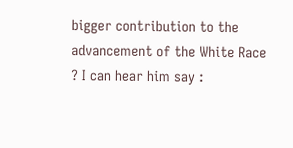bigger contribution to the advancement of the White Race ? I can hear him say :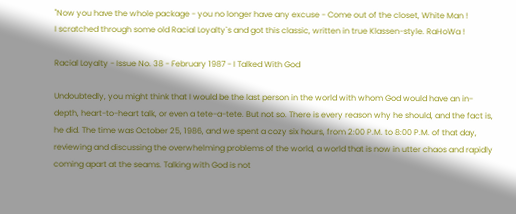"Now you have the whole package - you no longer have any excuse - Come out of the closet, White Man !
I scratched through some old Racial Loyalty`s and got this classic, written in true Klassen-style. RaHoWa !

Racial Loyalty - Issue No. 38 - February 1987 - I Talked With God

Undoubtedly, you might think that I would be the last person in the world with whom God would have an in-depth, heart-to-heart talk, or even a tete-a-tete. But not so. There is every reason why he should, and the fact is, he did. The time was October 25, 1986, and we spent a cozy six hours, from 2:00 P.M. to 8:00 P.M. of that day, reviewing and discussing the overwhelming problems of the world, a world that is now in utter chaos and rapidly coming apart at the seams. Talking with God is not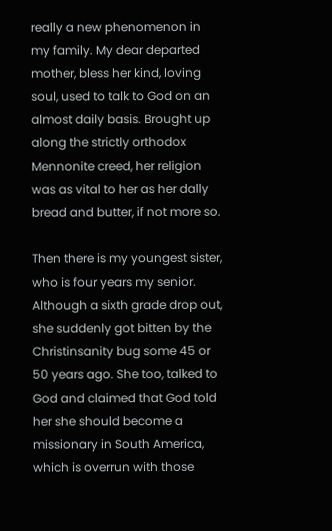really a new phenomenon in my family. My dear departed mother, bless her kind, loving soul, used to talk to God on an almost daily basis. Brought up along the strictly orthodox Mennonite creed, her religion was as vital to her as her dally bread and butter, if not more so.

Then there is my youngest sister, who is four years my senior. Although a sixth grade drop out, she suddenly got bitten by the Christinsanity bug some 45 or 50 years ago. She too, talked to God and claimed that God told her she should become a missionary in South America, which is overrun with those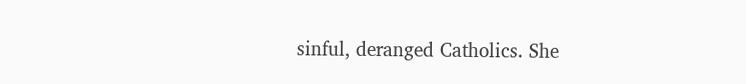sinful, deranged Catholics. She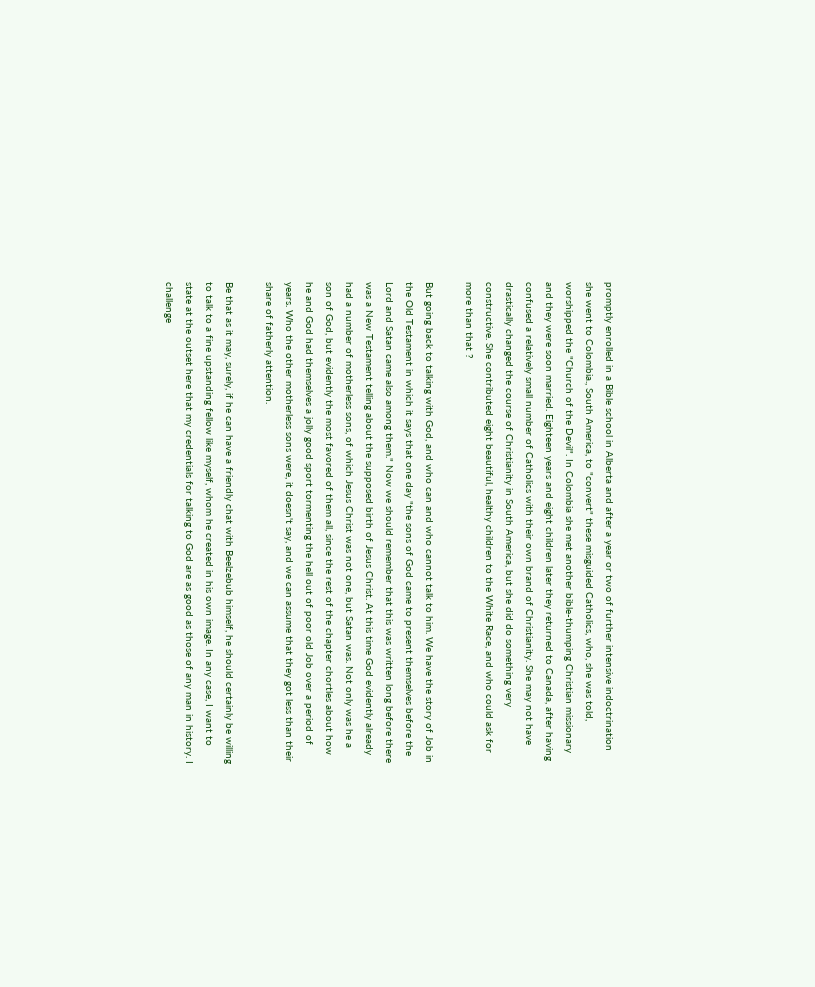promptly enrolled in a Bible school in Alberta and after a year or two of further intensive indoctrination she went to Colombia., South America, to "convert" these misguided Catholics, who, she was told, worshipped the "Church of the Devil". In Colombia she met another bible-thumping Christian missionary and they were soon married. Eighteen years and eight children later they returned to Canada, after having confused a relatively small number of Catholics with their own brand of Christianity. She may not have drastically changed the course of Christianity in South America, but she did do something very constructive. She contributed eight beautiful, healthy children to the White Race, and who could ask for more than that ?

But going back to talking with God, and who can and who cannot talk to him. We have the story of Job in the Old Testament in which it says that one day "the sons of God came to present themselves before the Lord and Satan came also among them." Now we should remember that this was written long before there was a New Testament telling about the supposed birth of Jesus Christ. At this time God evidently already had a number of motherless sons, of which Jesus Christ was not one, but Satan was. Not only was he a son of God, but evidently the most favored of them all, since the rest of the chapter chortles about how he and God had themselves a jolly good sport tormenting the hell out of poor old Job over a period of years. Who the other motherless sons were, it doesn't say, and we can assume that they got less than their share of fatherly attention.

Be that as it may, surely, if he can have a friendly chat with Beelzebub himself, he should certainly be willing to talk to a fine upstanding fellow like myself, whom he created in his own image. In any case, I want to state at the outset here that my credentials for talking to God are as good as those of any man in history. I challenge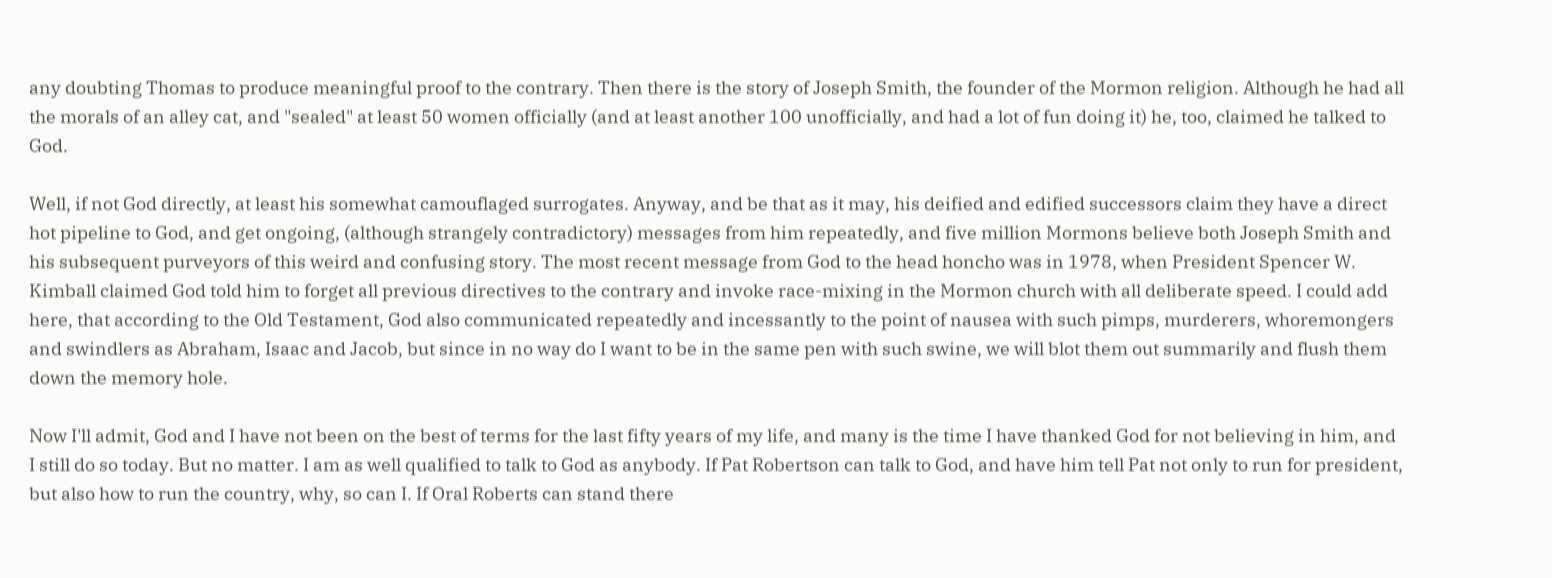any doubting Thomas to produce meaningful proof to the contrary. Then there is the story of Joseph Smith, the founder of the Mormon religion. Although he had all the morals of an alley cat, and "sealed" at least 50 women officially (and at least another 100 unofficially, and had a lot of fun doing it) he, too, claimed he talked to God.

Well, if not God directly, at least his somewhat camouflaged surrogates. Anyway, and be that as it may, his deified and edified successors claim they have a direct hot pipeline to God, and get ongoing, (although strangely contradictory) messages from him repeatedly, and five million Mormons believe both Joseph Smith and his subsequent purveyors of this weird and confusing story. The most recent message from God to the head honcho was in 1978, when President Spencer W. Kimball claimed God told him to forget all previous directives to the contrary and invoke race-mixing in the Mormon church with all deliberate speed. I could add here, that according to the Old Testament, God also communicated repeatedly and incessantly to the point of nausea with such pimps, murderers, whoremongers and swindlers as Abraham, Isaac and Jacob, but since in no way do I want to be in the same pen with such swine, we will blot them out summarily and flush them down the memory hole.

Now I'll admit, God and I have not been on the best of terms for the last fifty years of my life, and many is the time I have thanked God for not believing in him, and I still do so today. But no matter. I am as well qualified to talk to God as anybody. If Pat Robertson can talk to God, and have him tell Pat not only to run for president, but also how to run the country, why, so can I. If Oral Roberts can stand there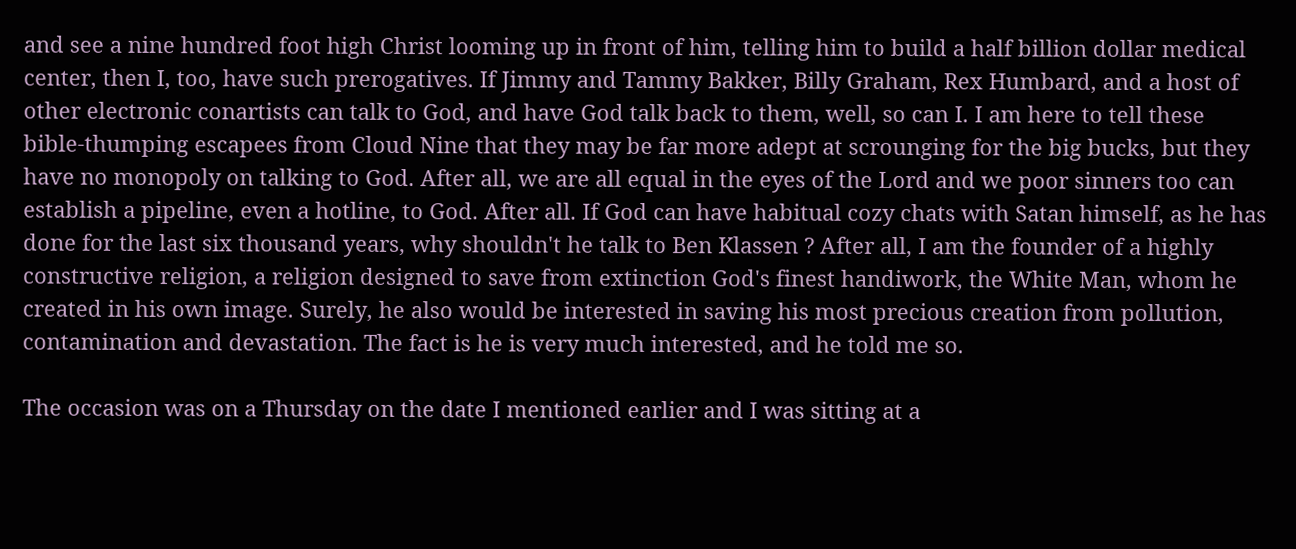and see a nine hundred foot high Christ looming up in front of him, telling him to build a half billion dollar medical center, then I, too, have such prerogatives. If Jimmy and Tammy Bakker, Billy Graham, Rex Humbard, and a host of other electronic conartists can talk to God, and have God talk back to them, well, so can I. I am here to tell these bible-thumping escapees from Cloud Nine that they may be far more adept at scrounging for the big bucks, but they have no monopoly on talking to God. After all, we are all equal in the eyes of the Lord and we poor sinners too can establish a pipeline, even a hotline, to God. After all. If God can have habitual cozy chats with Satan himself, as he has done for the last six thousand years, why shouldn't he talk to Ben Klassen ? After all, I am the founder of a highly constructive religion, a religion designed to save from extinction God's finest handiwork, the White Man, whom he created in his own image. Surely, he also would be interested in saving his most precious creation from pollution, contamination and devastation. The fact is he is very much interested, and he told me so.

The occasion was on a Thursday on the date I mentioned earlier and I was sitting at a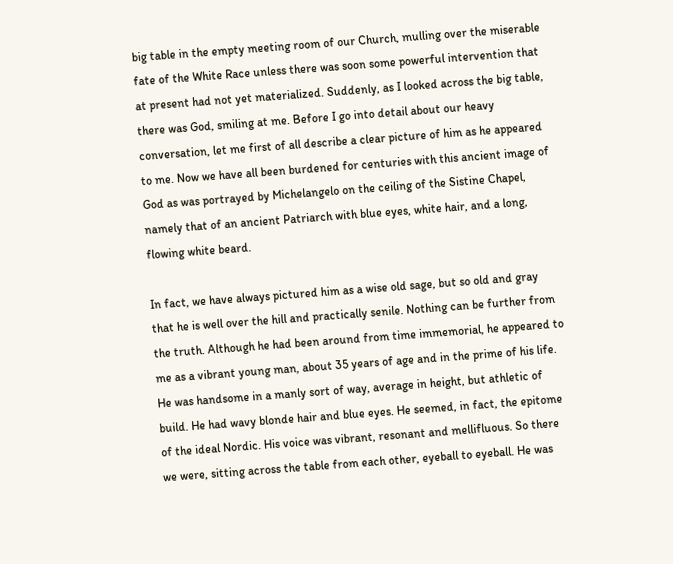big table in the empty meeting room of our Church, mulling over the miserable fate of the White Race unless there was soon some powerful intervention that at present had not yet materialized. Suddenly, as I looked across the big table, there was God, smiling at me. Before I go into detail about our heavy conversation, let me first of all describe a clear picture of him as he appeared to me. Now we have all been burdened for centuries with this ancient image of God as was portrayed by Michelangelo on the ceiling of the Sistine Chapel, namely that of an ancient Patriarch with blue eyes, white hair, and a long, flowing white beard.

In fact, we have always pictured him as a wise old sage, but so old and gray that he is well over the hill and practically senile. Nothing can be further from the truth. Although he had been around from time immemorial, he appeared to me as a vibrant young man, about 35 years of age and in the prime of his life. He was handsome in a manly sort of way, average in height, but athletic of build. He had wavy blonde hair and blue eyes. He seemed, in fact, the epitome of the ideal Nordic. His voice was vibrant, resonant and mellifluous. So there we were, sitting across the table from each other, eyeball to eyeball. He was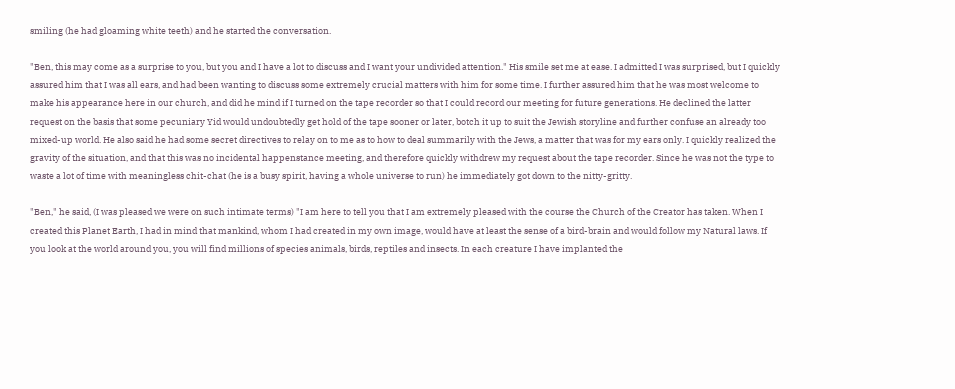smiling (he had gloaming white teeth) and he started the conversation.

"Ben, this may come as a surprise to you, but you and I have a lot to discuss and I want your undivided attention." His smile set me at ease. I admitted I was surprised, but I quickly assured him that I was all ears, and had been wanting to discuss some extremely crucial matters with him for some time. I further assured him that he was most welcome to make his appearance here in our church, and did he mind if I turned on the tape recorder so that I could record our meeting for future generations. He declined the latter request on the basis that some pecuniary Yid would undoubtedly get hold of the tape sooner or later, botch it up to suit the Jewish storyline and further confuse an already too mixed-up world. He also said he had some secret directives to relay on to me as to how to deal summarily with the Jews, a matter that was for my ears only. I quickly realized the gravity of the situation, and that this was no incidental happenstance meeting, and therefore quickly withdrew my request about the tape recorder. Since he was not the type to waste a lot of time with meaningless chit-chat (he is a busy spirit, having a whole universe to run) he immediately got down to the nitty-gritty.

"Ben," he said, (I was pleased we were on such intimate terms) "I am here to tell you that I am extremely pleased with the course the Church of the Creator has taken. When I created this Planet Earth, I had in mind that mankind, whom I had created in my own image, would have at least the sense of a bird-brain and would follow my Natural laws. If you look at the world around you, you will find millions of species animals, birds, reptiles and insects. In each creature I have implanted the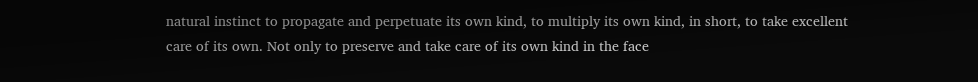natural instinct to propagate and perpetuate its own kind, to multiply its own kind, in short, to take excellent care of its own. Not only to preserve and take care of its own kind in the face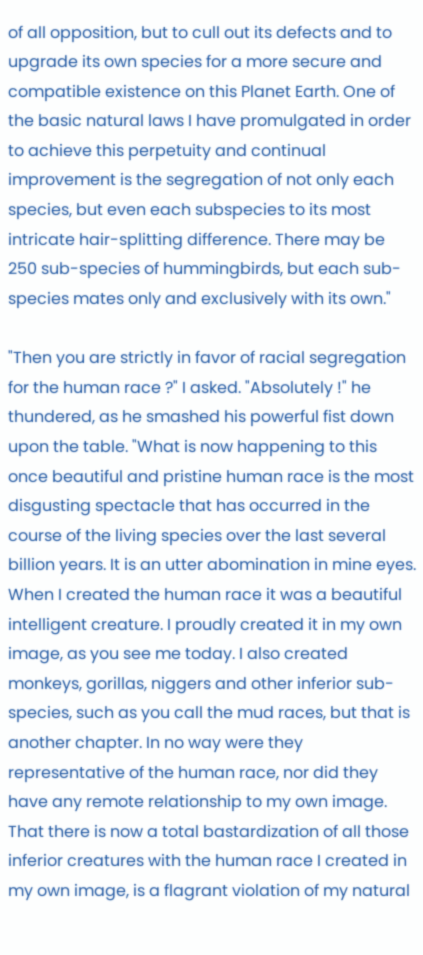of all opposition, but to cull out its defects and to upgrade its own species for a more secure and compatible existence on this Planet Earth. One of the basic natural laws I have promulgated in order to achieve this perpetuity and continual improvement is the segregation of not only each species, but even each subspecies to its most intricate hair-splitting difference. There may be 250 sub-species of hummingbirds, but each sub-species mates only and exclusively with its own."

"Then you are strictly in favor of racial segregation for the human race ?" I asked. "Absolutely !" he thundered, as he smashed his powerful fist down upon the table. "What is now happening to this once beautiful and pristine human race is the most disgusting spectacle that has occurred in the course of the living species over the last several billion years. It is an utter abomination in mine eyes. When I created the human race it was a beautiful intelligent creature. I proudly created it in my own image, as you see me today. I also created monkeys, gorillas, niggers and other inferior sub-species, such as you call the mud races, but that is another chapter. In no way were they representative of the human race, nor did they have any remote relationship to my own image. That there is now a total bastardization of all those inferior creatures with the human race I created in my own image, is a flagrant violation of my natural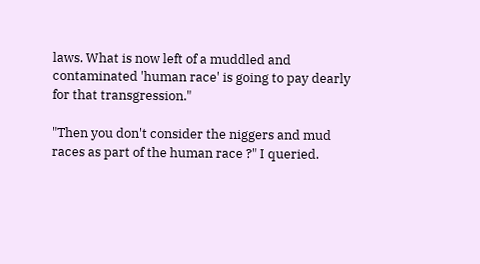laws. What is now left of a muddled and contaminated 'human race' is going to pay dearly for that transgression."

"Then you don't consider the niggers and mud races as part of the human race ?" I queried.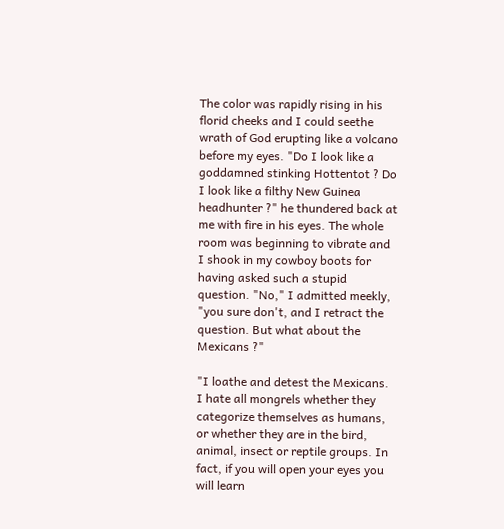The color was rapidly rising in his florid cheeks and I could seethe wrath of God erupting like a volcano before my eyes. "Do I look like a goddamned stinking Hottentot ? Do I look like a filthy New Guinea headhunter ?" he thundered back at me with fire in his eyes. The whole room was beginning to vibrate and I shook in my cowboy boots for having asked such a stupid question. "No," I admitted meekly, "you sure don't, and I retract the question. But what about the Mexicans ?"

"I loathe and detest the Mexicans. I hate all mongrels whether they categorize themselves as humans, or whether they are in the bird, animal, insect or reptile groups. In fact, if you will open your eyes you will learn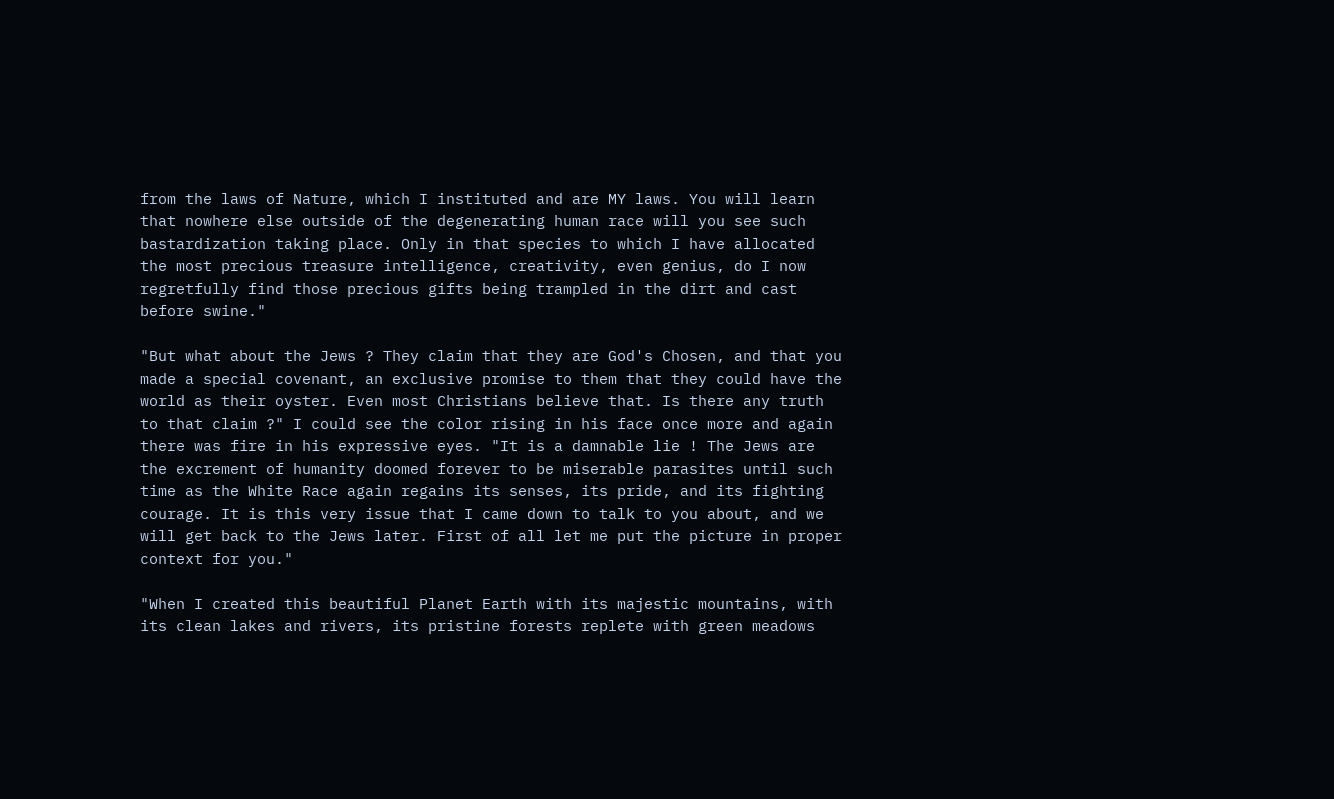from the laws of Nature, which I instituted and are MY laws. You will learn that nowhere else outside of the degenerating human race will you see such bastardization taking place. Only in that species to which I have allocated the most precious treasure intelligence, creativity, even genius, do I now regretfully find those precious gifts being trampled in the dirt and cast before swine."

"But what about the Jews ? They claim that they are God's Chosen, and that you made a special covenant, an exclusive promise to them that they could have the world as their oyster. Even most Christians believe that. Is there any truth to that claim ?" I could see the color rising in his face once more and again there was fire in his expressive eyes. "It is a damnable lie ! The Jews are the excrement of humanity doomed forever to be miserable parasites until such time as the White Race again regains its senses, its pride, and its fighting courage. It is this very issue that I came down to talk to you about, and we will get back to the Jews later. First of all let me put the picture in proper context for you."

"When I created this beautiful Planet Earth with its majestic mountains, with its clean lakes and rivers, its pristine forests replete with green meadows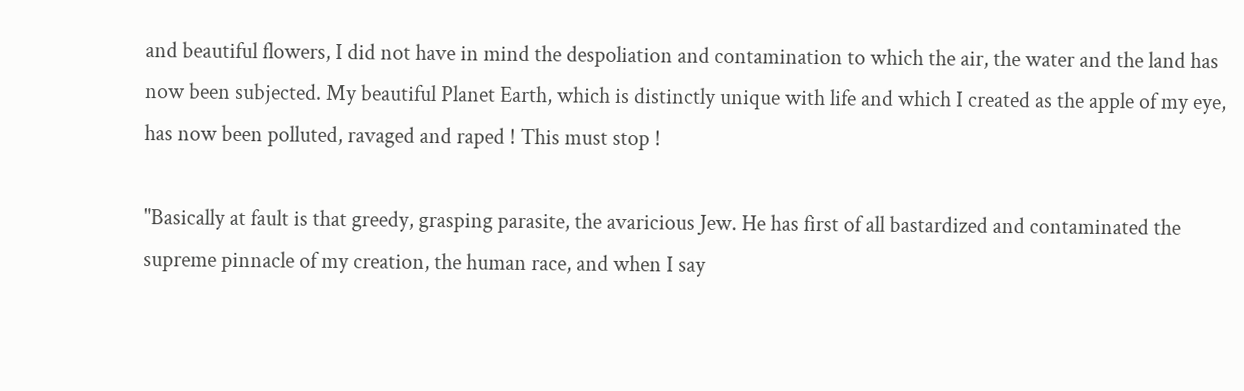and beautiful flowers, I did not have in mind the despoliation and contamination to which the air, the water and the land has now been subjected. My beautiful Planet Earth, which is distinctly unique with life and which I created as the apple of my eye, has now been polluted, ravaged and raped ! This must stop !

"Basically at fault is that greedy, grasping parasite, the avaricious Jew. He has first of all bastardized and contaminated the supreme pinnacle of my creation, the human race, and when I say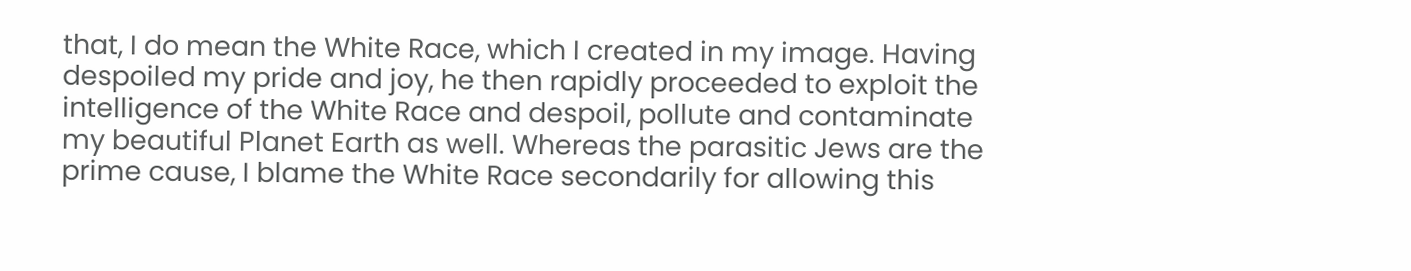that, I do mean the White Race, which I created in my image. Having despoiled my pride and joy, he then rapidly proceeded to exploit the intelligence of the White Race and despoil, pollute and contaminate my beautiful Planet Earth as well. Whereas the parasitic Jews are the prime cause, I blame the White Race secondarily for allowing this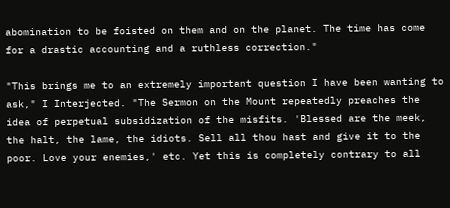abomination to be foisted on them and on the planet. The time has come for a drastic accounting and a ruthless correction."

"This brings me to an extremely important question I have been wanting to ask," I Interjected. "The Sermon on the Mount repeatedly preaches the idea of perpetual subsidization of the misfits. 'Blessed are the meek, the halt, the lame, the idiots. Sell all thou hast and give it to the poor. Love your enemies,' etc. Yet this is completely contrary to all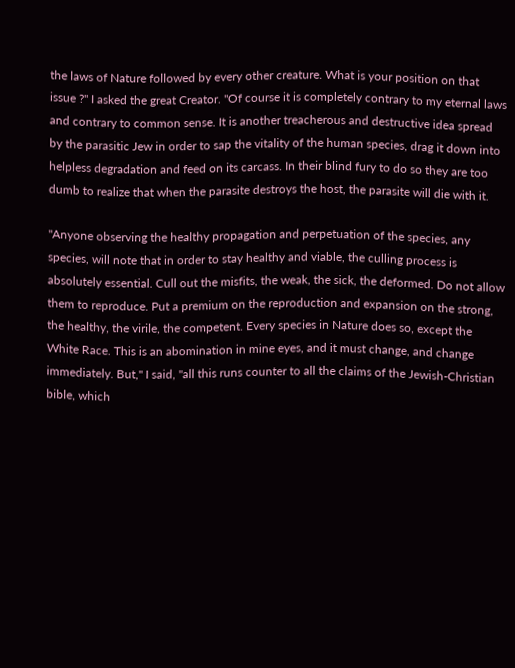the laws of Nature followed by every other creature. What is your position on that issue ?" I asked the great Creator. "Of course it is completely contrary to my eternal laws and contrary to common sense. It is another treacherous and destructive idea spread by the parasitic Jew in order to sap the vitality of the human species, drag it down into helpless degradation and feed on its carcass. In their blind fury to do so they are too dumb to realize that when the parasite destroys the host, the parasite will die with it.

"Anyone observing the healthy propagation and perpetuation of the species, any species, will note that in order to stay healthy and viable, the culling process is absolutely essential. Cull out the misfits, the weak, the sick, the deformed. Do not allow them to reproduce. Put a premium on the reproduction and expansion on the strong, the healthy, the virile, the competent. Every species in Nature does so, except the White Race. This is an abomination in mine eyes, and it must change, and change immediately. But," I said, "all this runs counter to all the claims of the Jewish-Christian bible, which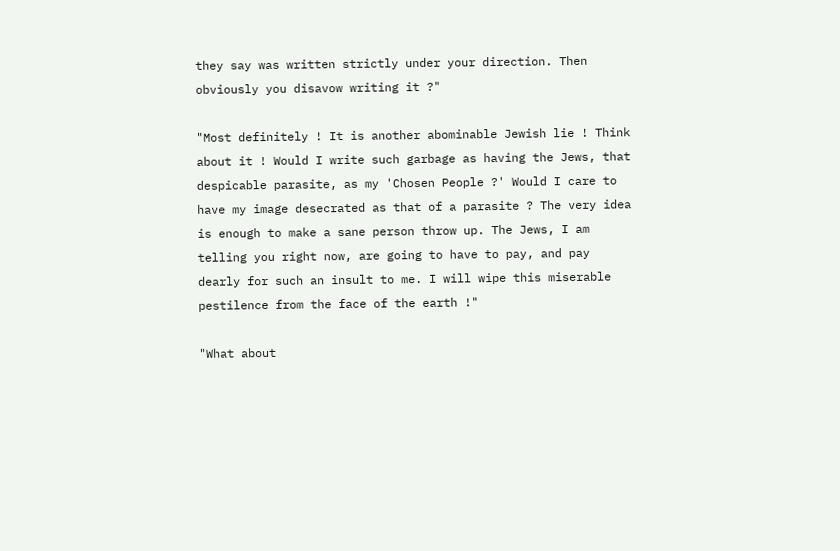they say was written strictly under your direction. Then obviously you disavow writing it ?"

"Most definitely ! It is another abominable Jewish lie ! Think about it ! Would I write such garbage as having the Jews, that despicable parasite, as my 'Chosen People ?' Would I care to have my image desecrated as that of a parasite ? The very idea is enough to make a sane person throw up. The Jews, I am telling you right now, are going to have to pay, and pay dearly for such an insult to me. I will wipe this miserable pestilence from the face of the earth !"

"What about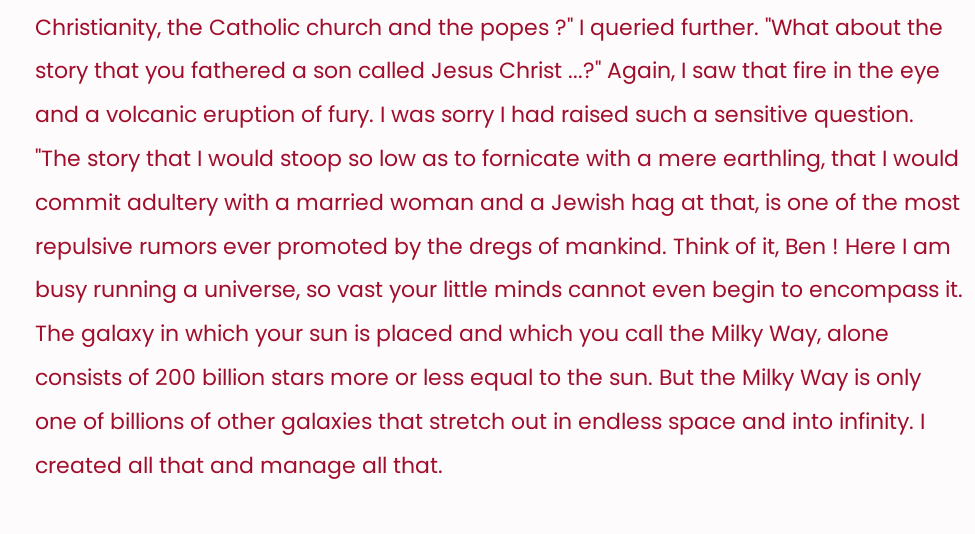Christianity, the Catholic church and the popes ?" I queried further. "What about the story that you fathered a son called Jesus Christ ...?" Again, I saw that fire in the eye and a volcanic eruption of fury. I was sorry I had raised such a sensitive question. "The story that I would stoop so low as to fornicate with a mere earthling, that I would commit adultery with a married woman and a Jewish hag at that, is one of the most repulsive rumors ever promoted by the dregs of mankind. Think of it, Ben ! Here I am busy running a universe, so vast your little minds cannot even begin to encompass it. The galaxy in which your sun is placed and which you call the Milky Way, alone consists of 200 billion stars more or less equal to the sun. But the Milky Way is only one of billions of other galaxies that stretch out in endless space and into infinity. I created all that and manage all that.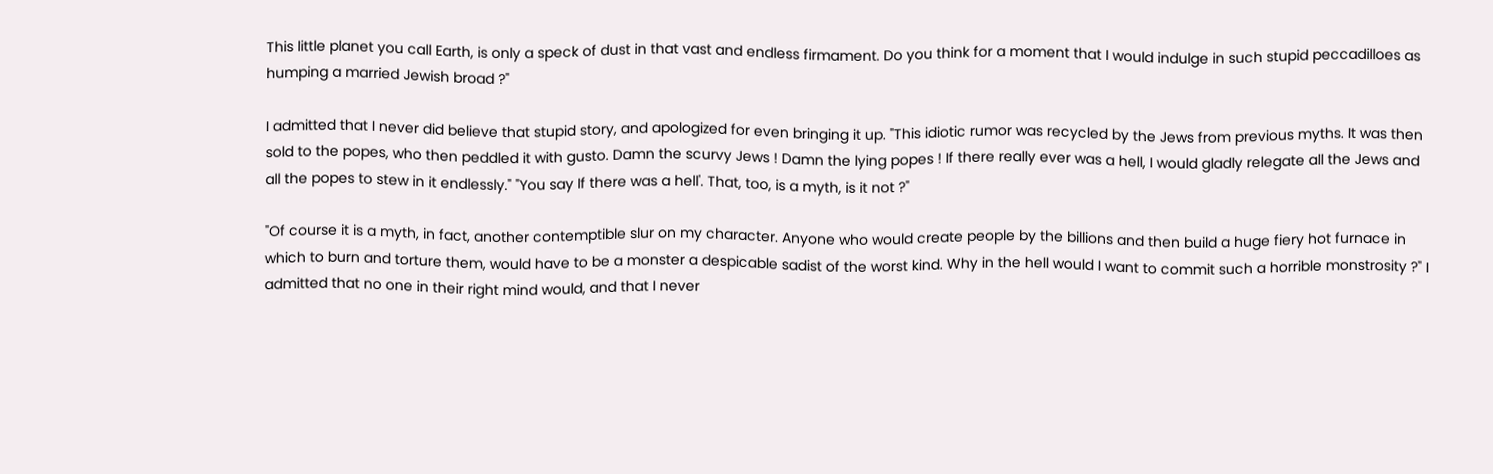This little planet you call Earth, is only a speck of dust in that vast and endless firmament. Do you think for a moment that I would indulge in such stupid peccadilloes as humping a married Jewish broad ?"

I admitted that I never did believe that stupid story, and apologized for even bringing it up. "This idiotic rumor was recycled by the Jews from previous myths. It was then sold to the popes, who then peddled it with gusto. Damn the scurvy Jews ! Damn the lying popes ! If there really ever was a hell, I would gladly relegate all the Jews and all the popes to stew in it endlessly." "You say If there was a hell'. That, too, is a myth, is it not ?"

"Of course it is a myth, in fact, another contemptible slur on my character. Anyone who would create people by the billions and then build a huge fiery hot furnace in which to burn and torture them, would have to be a monster a despicable sadist of the worst kind. Why in the hell would I want to commit such a horrible monstrosity ?" I admitted that no one in their right mind would, and that I never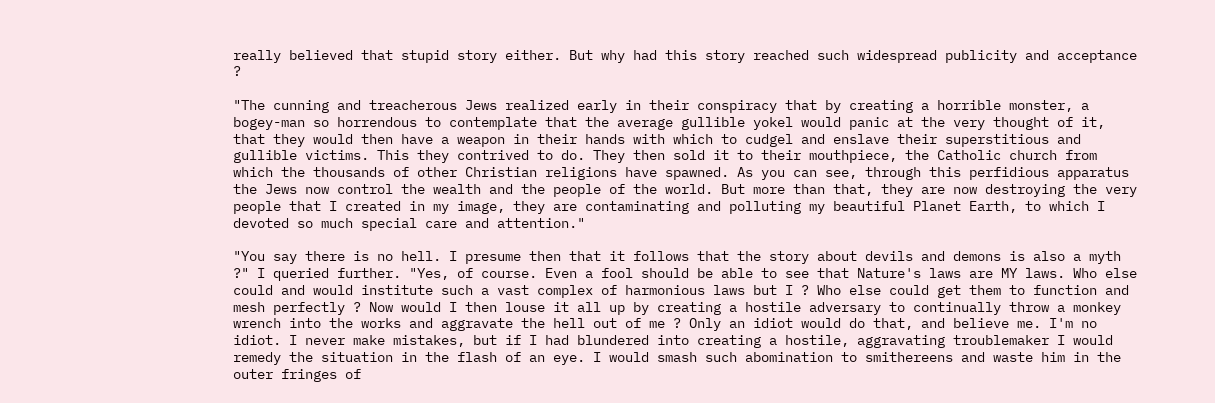really believed that stupid story either. But why had this story reached such widespread publicity and acceptance ?

"The cunning and treacherous Jews realized early in their conspiracy that by creating a horrible monster, a bogey-man so horrendous to contemplate that the average gullible yokel would panic at the very thought of it, that they would then have a weapon in their hands with which to cudgel and enslave their superstitious and gullible victims. This they contrived to do. They then sold it to their mouthpiece, the Catholic church from which the thousands of other Christian religions have spawned. As you can see, through this perfidious apparatus the Jews now control the wealth and the people of the world. But more than that, they are now destroying the very people that I created in my image, they are contaminating and polluting my beautiful Planet Earth, to which I devoted so much special care and attention."

"You say there is no hell. I presume then that it follows that the story about devils and demons is also a myth ?" I queried further. "Yes, of course. Even a fool should be able to see that Nature's laws are MY laws. Who else could and would institute such a vast complex of harmonious laws but I ? Who else could get them to function and mesh perfectly ? Now would I then louse it all up by creating a hostile adversary to continually throw a monkey wrench into the works and aggravate the hell out of me ? Only an idiot would do that, and believe me. I'm no idiot. I never make mistakes, but if I had blundered into creating a hostile, aggravating troublemaker I would remedy the situation in the flash of an eye. I would smash such abomination to smithereens and waste him in the outer fringes of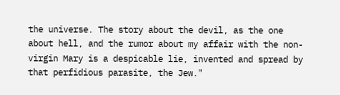the universe. The story about the devil, as the one about hell, and the rumor about my affair with the non-virgin Mary is a despicable lie, invented and spread by that perfidious parasite, the Jew."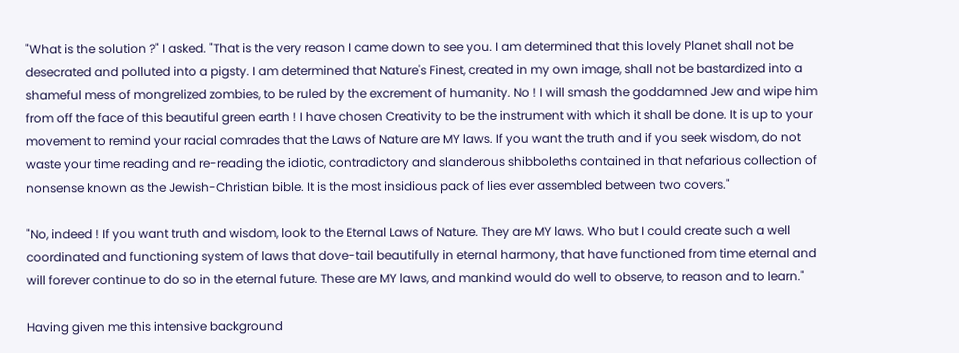"What is the solution ?" I asked. "That is the very reason I came down to see you. I am determined that this lovely Planet shall not be desecrated and polluted into a pigsty. I am determined that Nature's Finest, created in my own image, shall not be bastardized into a shameful mess of mongrelized zombies, to be ruled by the excrement of humanity. No ! I will smash the goddamned Jew and wipe him from off the face of this beautiful green earth ! I have chosen Creativity to be the instrument with which it shall be done. It is up to your movement to remind your racial comrades that the Laws of Nature are MY laws. If you want the truth and if you seek wisdom, do not waste your time reading and re-reading the idiotic, contradictory and slanderous shibboleths contained in that nefarious collection of nonsense known as the Jewish-Christian bible. It is the most insidious pack of lies ever assembled between two covers."

"No, indeed ! If you want truth and wisdom, look to the Eternal Laws of Nature. They are MY laws. Who but I could create such a well coordinated and functioning system of laws that dove-tail beautifully in eternal harmony, that have functioned from time eternal and will forever continue to do so in the eternal future. These are MY laws, and mankind would do well to observe, to reason and to learn."

Having given me this intensive background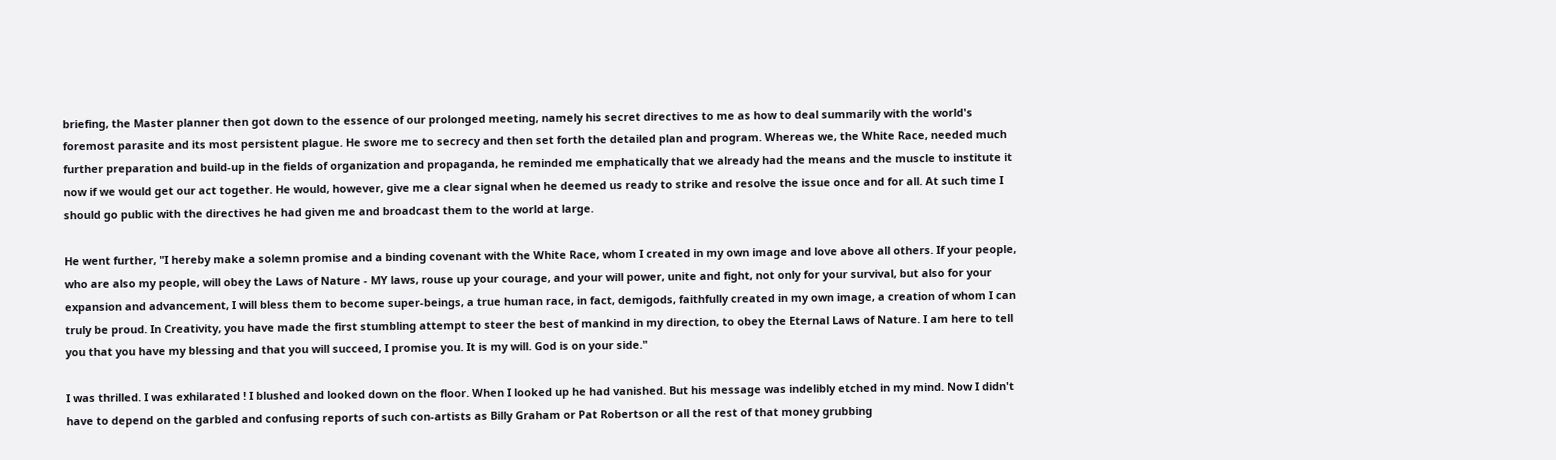briefing, the Master planner then got down to the essence of our prolonged meeting, namely his secret directives to me as how to deal summarily with the world's foremost parasite and its most persistent plague. He swore me to secrecy and then set forth the detailed plan and program. Whereas we, the White Race, needed much further preparation and build-up in the fields of organization and propaganda, he reminded me emphatically that we already had the means and the muscle to institute it now if we would get our act together. He would, however, give me a clear signal when he deemed us ready to strike and resolve the issue once and for all. At such time I should go public with the directives he had given me and broadcast them to the world at large.

He went further, "I hereby make a solemn promise and a binding covenant with the White Race, whom I created in my own image and love above all others. If your people, who are also my people, will obey the Laws of Nature - MY laws, rouse up your courage, and your will power, unite and fight, not only for your survival, but also for your expansion and advancement, I will bless them to become super-beings, a true human race, in fact, demigods, faithfully created in my own image, a creation of whom I can truly be proud. In Creativity, you have made the first stumbling attempt to steer the best of mankind in my direction, to obey the Eternal Laws of Nature. I am here to tell you that you have my blessing and that you will succeed, I promise you. It is my will. God is on your side."

I was thrilled. I was exhilarated ! I blushed and looked down on the floor. When I looked up he had vanished. But his message was indelibly etched in my mind. Now I didn't have to depend on the garbled and confusing reports of such con-artists as Billy Graham or Pat Robertson or all the rest of that money grubbing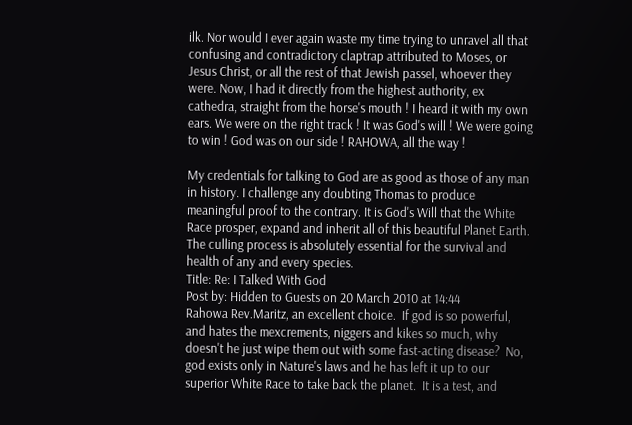ilk. Nor would I ever again waste my time trying to unravel all that confusing and contradictory claptrap attributed to Moses, or Jesus Christ, or all the rest of that Jewish passel, whoever they were. Now, I had it directly from the highest authority, ex cathedra, straight from the horse's mouth ! I heard it with my own ears. We were on the right track ! It was God's will ! We were going to win ! God was on our side ! RAHOWA, all the way !

My credentials for talking to God are as good as those of any man in history. I challenge any doubting Thomas to produce meaningful proof to the contrary. It is God's Will that the White Race prosper, expand and inherit all of this beautiful Planet Earth. The culling process is absolutely essential for the survival and health of any and every species.
Title: Re: I Talked With God
Post by: Hidden to Guests on 20 March 2010 at 14:44
Rahowa Rev.Maritz, an excellent choice.  If god is so powerful, and hates the mexcrements, niggers and kikes so much, why doesn't he just wipe them out with some fast-acting disease?  No, god exists only in Nature's laws and he has left it up to our superior White Race to take back the planet.  It is a test, and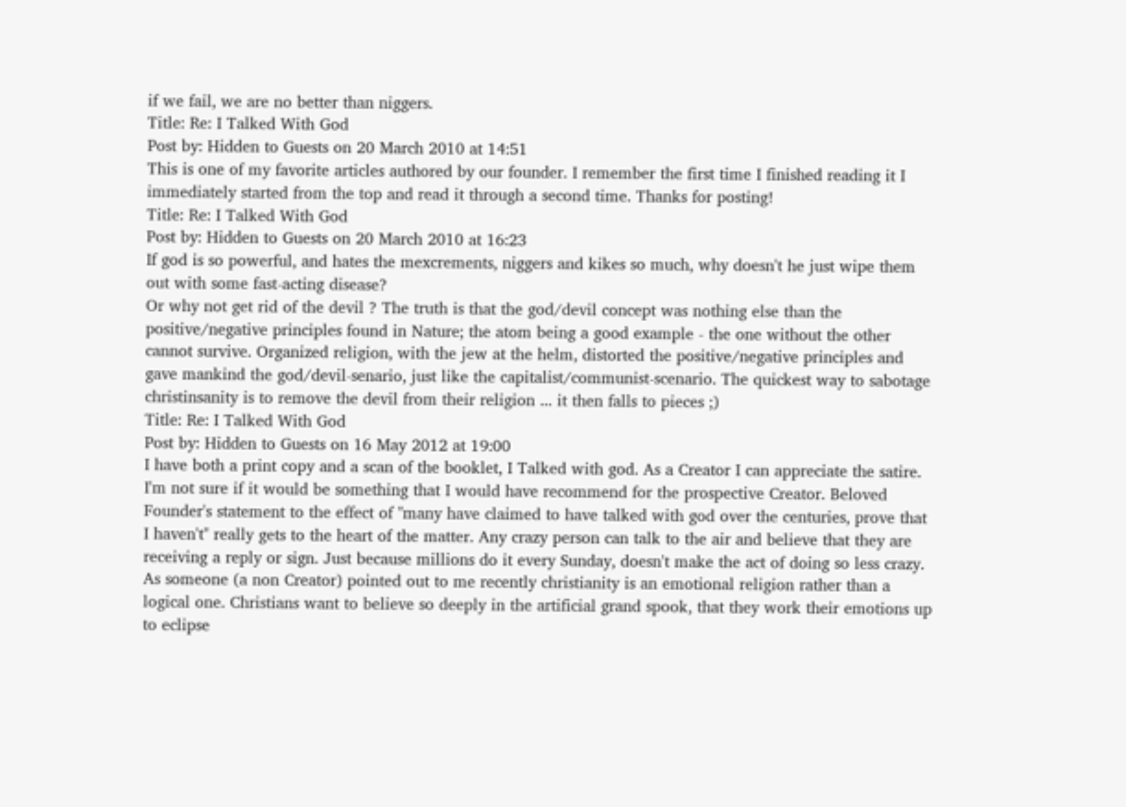if we fail, we are no better than niggers.
Title: Re: I Talked With God
Post by: Hidden to Guests on 20 March 2010 at 14:51
This is one of my favorite articles authored by our founder. I remember the first time I finished reading it I immediately started from the top and read it through a second time. Thanks for posting!
Title: Re: I Talked With God
Post by: Hidden to Guests on 20 March 2010 at 16:23
If god is so powerful, and hates the mexcrements, niggers and kikes so much, why doesn't he just wipe them out with some fast-acting disease?
Or why not get rid of the devil ? The truth is that the god/devil concept was nothing else than the positive/negative principles found in Nature; the atom being a good example - the one without the other cannot survive. Organized religion, with the jew at the helm, distorted the positive/negative principles and gave mankind the god/devil-senario, just like the capitalist/communist-scenario. The quickest way to sabotage christinsanity is to remove the devil from their religion ... it then falls to pieces ;)
Title: Re: I Talked With God
Post by: Hidden to Guests on 16 May 2012 at 19:00
I have both a print copy and a scan of the booklet, I Talked with god. As a Creator I can appreciate the satire. I'm not sure if it would be something that I would have recommend for the prospective Creator. Beloved Founder's statement to the effect of "many have claimed to have talked with god over the centuries, prove that I haven't" really gets to the heart of the matter. Any crazy person can talk to the air and believe that they are receiving a reply or sign. Just because millions do it every Sunday, doesn't make the act of doing so less crazy.
As someone (a non Creator) pointed out to me recently christianity is an emotional religion rather than a logical one. Christians want to believe so deeply in the artificial grand spook, that they work their emotions up to eclipse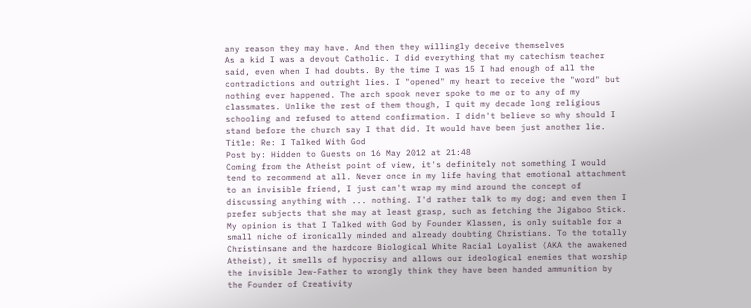any reason they may have. And then they willingly deceive themselves
As a kid I was a devout Catholic. I did everything that my catechism teacher said, even when I had doubts. By the time I was 15 I had enough of all the contradictions and outright lies. I "opened" my heart to receive the "word" but nothing ever happened. The arch spook never spoke to me or to any of my classmates. Unlike the rest of them though, I quit my decade long religious schooling and refused to attend confirmation. I didn't believe so why should I stand before the church say I that did. It would have been just another lie.
Title: Re: I Talked With God
Post by: Hidden to Guests on 16 May 2012 at 21:48
Coming from the Atheist point of view, it's definitely not something I would tend to recommend at all. Never once in my life having that emotional attachment to an invisible friend, I just can't wrap my mind around the concept of discussing anything with ... nothing. I'd rather talk to my dog; and even then I prefer subjects that she may at least grasp, such as fetching the Jigaboo Stick. My opinion is that I Talked with God by Founder Klassen, is only suitable for a small niche of ironically minded and already doubting Christians. To the totally Christinsane and the hardcore Biological White Racial Loyalist (AKA the awakened Atheist), it smells of hypocrisy and allows our ideological enemies that worship the invisible Jew-Father to wrongly think they have been handed ammunition by the Founder of Creativity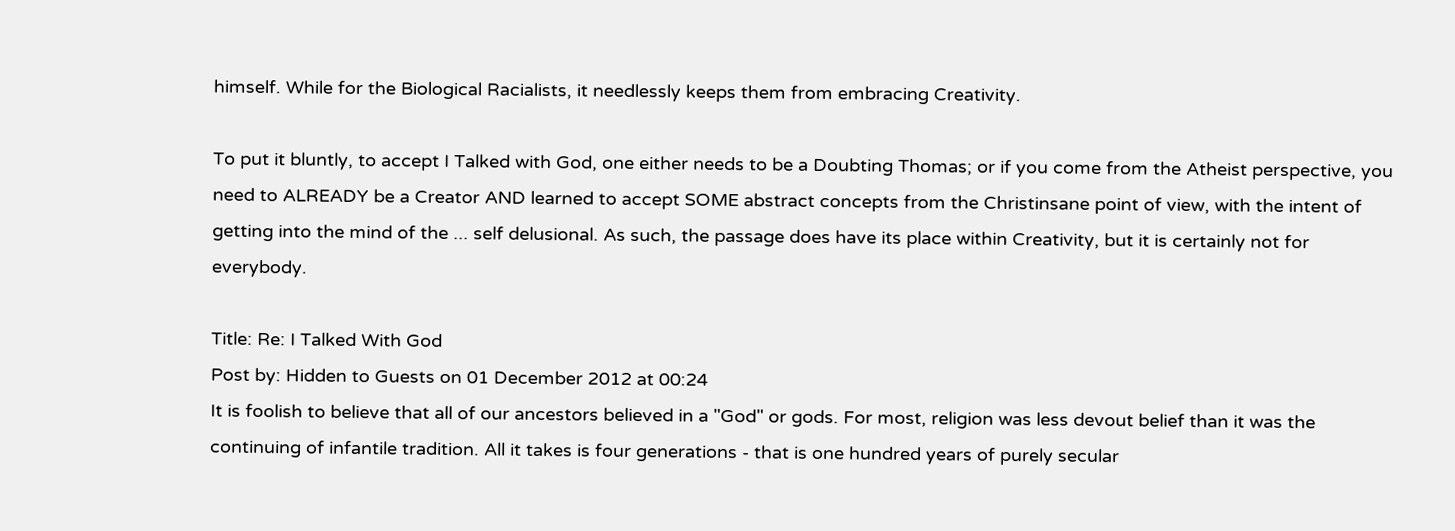himself. While for the Biological Racialists, it needlessly keeps them from embracing Creativity.

To put it bluntly, to accept I Talked with God, one either needs to be a Doubting Thomas; or if you come from the Atheist perspective, you need to ALREADY be a Creator AND learned to accept SOME abstract concepts from the Christinsane point of view, with the intent of getting into the mind of the ... self delusional. As such, the passage does have its place within Creativity, but it is certainly not for everybody.

Title: Re: I Talked With God
Post by: Hidden to Guests on 01 December 2012 at 00:24
It is foolish to believe that all of our ancestors believed in a "God" or gods. For most, religion was less devout belief than it was the continuing of infantile tradition. All it takes is four generations - that is one hundred years of purely secular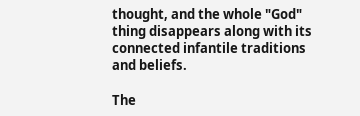thought, and the whole "God" thing disappears along with its connected infantile traditions and beliefs.

The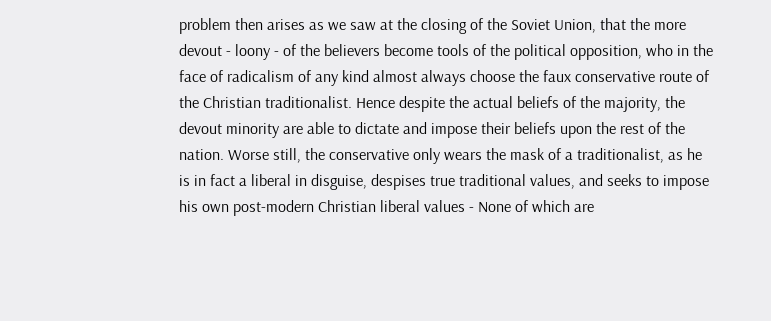problem then arises as we saw at the closing of the Soviet Union, that the more devout - loony - of the believers become tools of the political opposition, who in the face of radicalism of any kind almost always choose the faux conservative route of the Christian traditionalist. Hence despite the actual beliefs of the majority, the devout minority are able to dictate and impose their beliefs upon the rest of the nation. Worse still, the conservative only wears the mask of a traditionalist, as he is in fact a liberal in disguise, despises true traditional values, and seeks to impose his own post-modern Christian liberal values - None of which are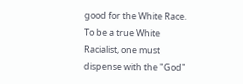good for the White Race. To be a true White Racialist, one must dispense with the "God"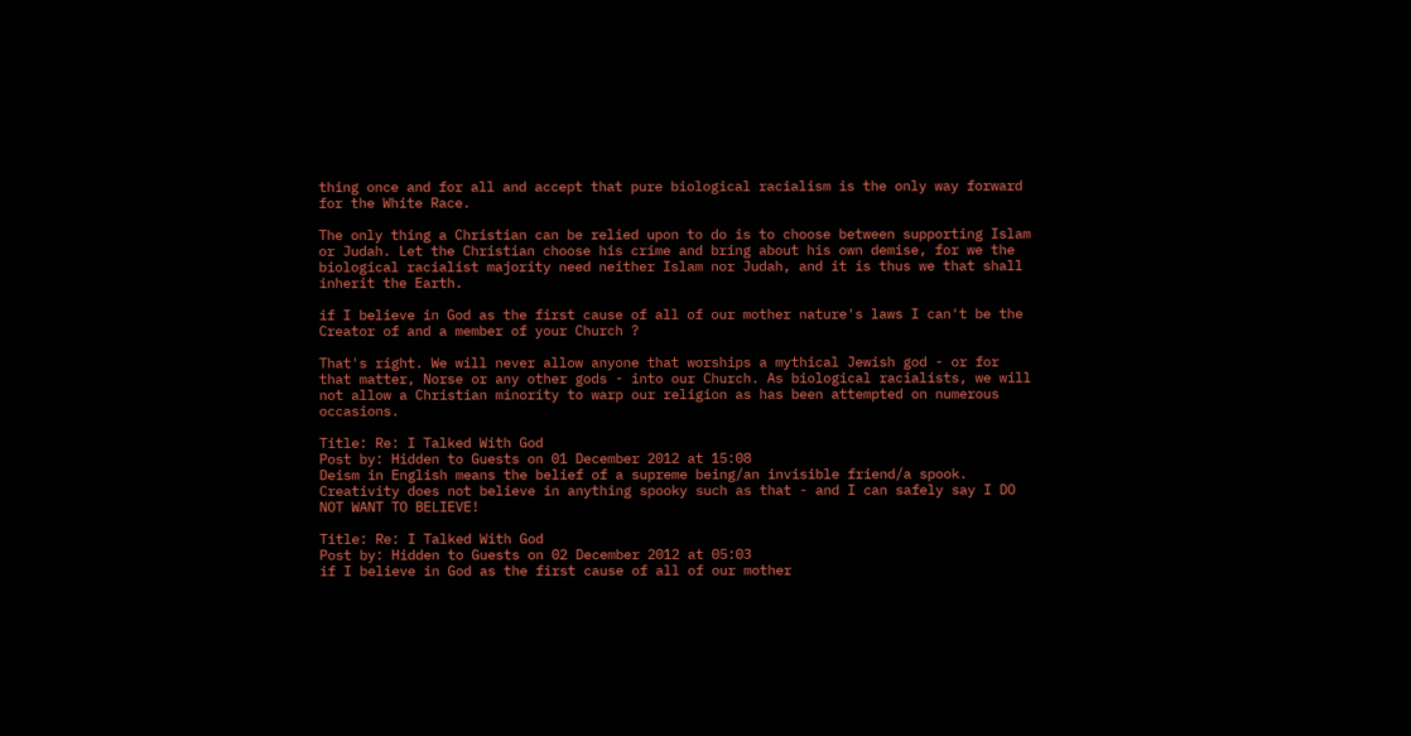thing once and for all and accept that pure biological racialism is the only way forward for the White Race.

The only thing a Christian can be relied upon to do is to choose between supporting Islam or Judah. Let the Christian choose his crime and bring about his own demise, for we the biological racialist majority need neither Islam nor Judah, and it is thus we that shall inherit the Earth.

if I believe in God as the first cause of all of our mother nature's laws I can't be the Creator of and a member of your Church ?

That's right. We will never allow anyone that worships a mythical Jewish god - or for that matter, Norse or any other gods - into our Church. As biological racialists, we will not allow a Christian minority to warp our religion as has been attempted on numerous occasions.

Title: Re: I Talked With God
Post by: Hidden to Guests on 01 December 2012 at 15:08
Deism in English means the belief of a supreme being/an invisible friend/a spook. Creativity does not believe in anything spooky such as that - and I can safely say I DO NOT WANT TO BELIEVE!

Title: Re: I Talked With God
Post by: Hidden to Guests on 02 December 2012 at 05:03
if I believe in God as the first cause of all of our mother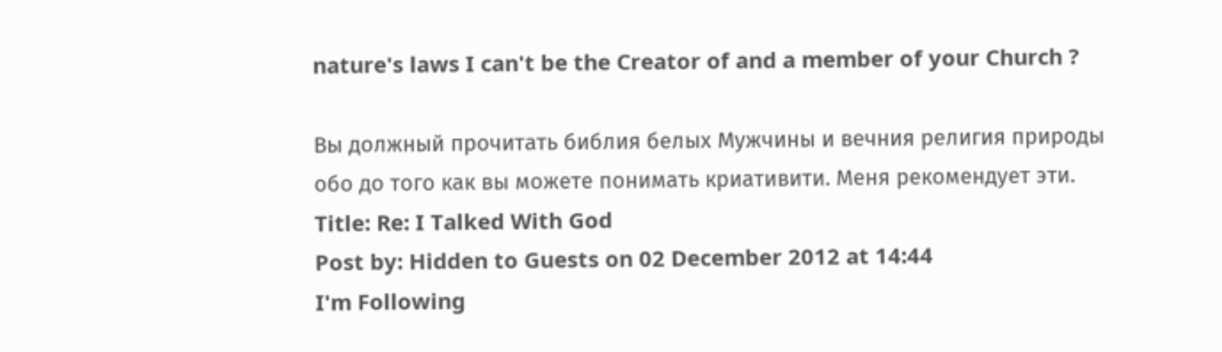nature's laws I can't be the Creator of and a member of your Church ?

Вы должный прочитать библия белых Мужчины и вечния религия природы обо до того как вы можете понимать криативити. Меня рекомендует эти.
Title: Re: I Talked With God
Post by: Hidden to Guests on 02 December 2012 at 14:44
I'm Following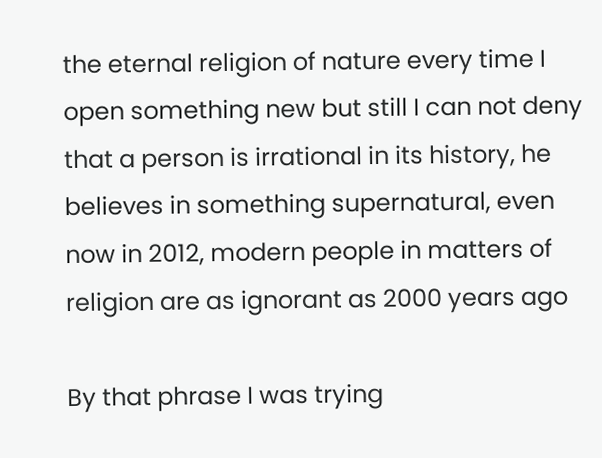the eternal religion of nature every time I open something new but still I can not deny that a person is irrational in its history, he believes in something supernatural, even now in 2012, modern people in matters of religion are as ignorant as 2000 years ago

By that phrase I was trying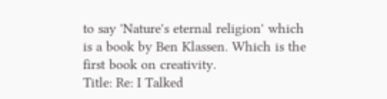to say 'Nature's eternal religion' which is a book by Ben Klassen. Which is the first book on creativity.
Title: Re: I Talked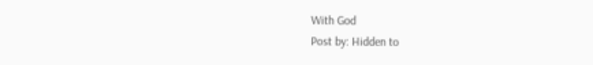With God
Post by: Hidden to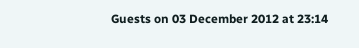Guests on 03 December 2012 at 23:14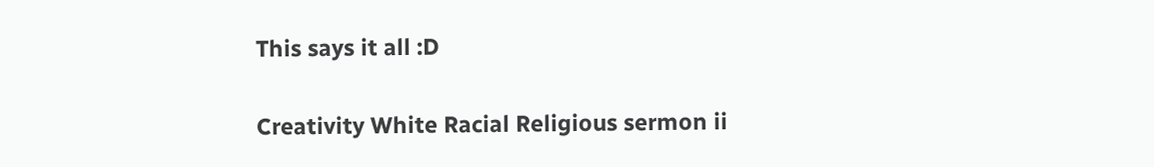This says it all :D

Creativity White Racial Religious sermon ii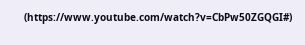(https://www.youtube.com/watch?v=CbPw50ZGQGI#)